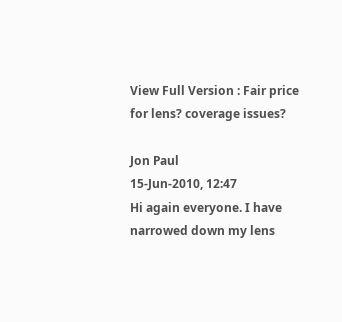View Full Version : Fair price for lens? coverage issues?

Jon Paul
15-Jun-2010, 12:47
Hi again everyone. I have narrowed down my lens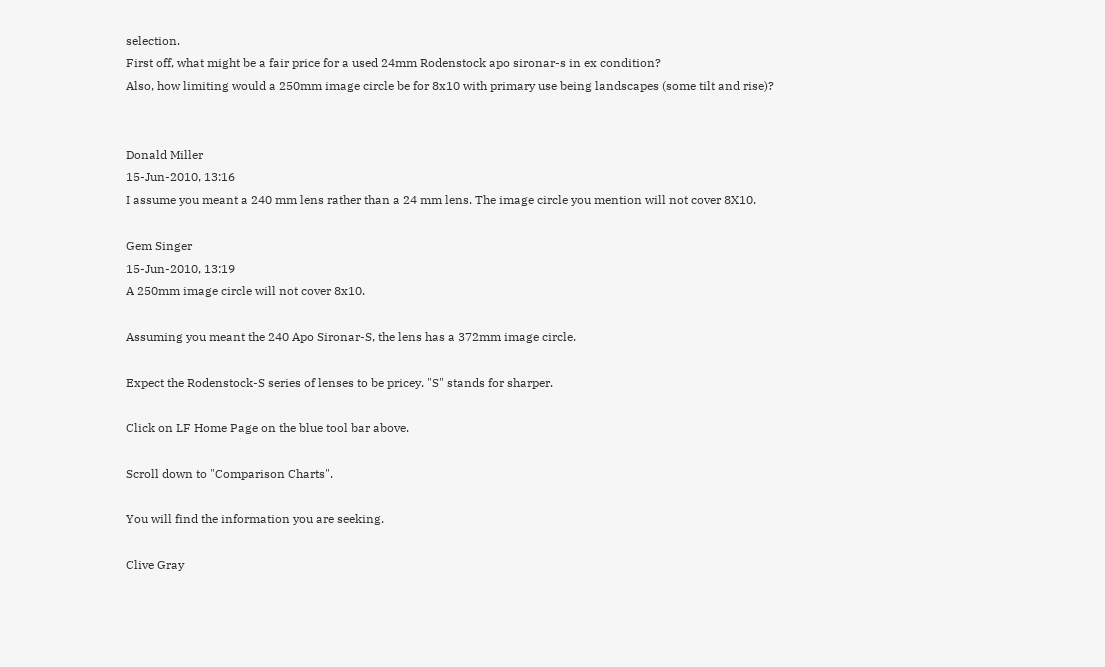selection.
First off, what might be a fair price for a used 24mm Rodenstock apo sironar-s in ex condition?
Also, how limiting would a 250mm image circle be for 8x10 with primary use being landscapes (some tilt and rise)?


Donald Miller
15-Jun-2010, 13:16
I assume you meant a 240 mm lens rather than a 24 mm lens. The image circle you mention will not cover 8X10.

Gem Singer
15-Jun-2010, 13:19
A 250mm image circle will not cover 8x10.

Assuming you meant the 240 Apo Sironar-S, the lens has a 372mm image circle.

Expect the Rodenstock-S series of lenses to be pricey. "S" stands for sharper.

Click on LF Home Page on the blue tool bar above.

Scroll down to "Comparison Charts".

You will find the information you are seeking.

Clive Gray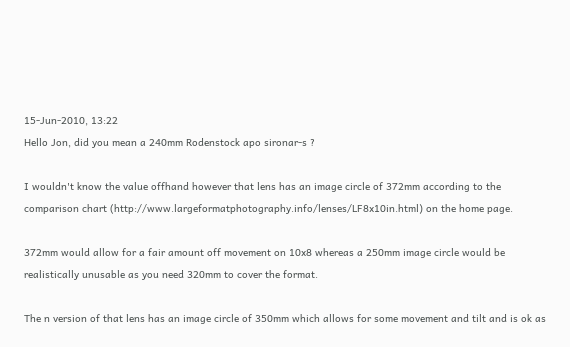15-Jun-2010, 13:22
Hello Jon, did you mean a 240mm Rodenstock apo sironar-s ?

I wouldn't know the value offhand however that lens has an image circle of 372mm according to the comparison chart (http://www.largeformatphotography.info/lenses/LF8x10in.html) on the home page.

372mm would allow for a fair amount off movement on 10x8 whereas a 250mm image circle would be realistically unusable as you need 320mm to cover the format.

The n version of that lens has an image circle of 350mm which allows for some movement and tilt and is ok as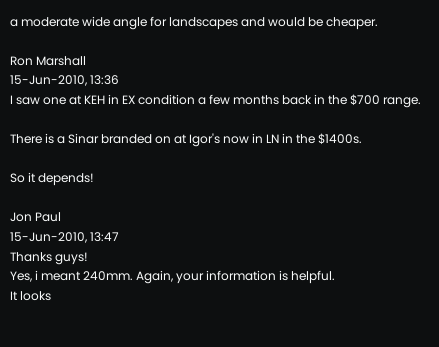a moderate wide angle for landscapes and would be cheaper.

Ron Marshall
15-Jun-2010, 13:36
I saw one at KEH in EX condition a few months back in the $700 range.

There is a Sinar branded on at Igor's now in LN in the $1400s.

So it depends!

Jon Paul
15-Jun-2010, 13:47
Thanks guys!
Yes, i meant 240mm. Again, your information is helpful.
It looks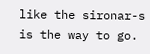like the sironar-s is the way to go.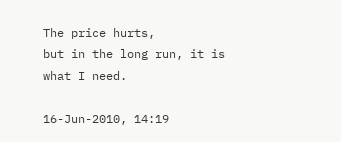The price hurts,
but in the long run, it is what I need.

16-Jun-2010, 14:19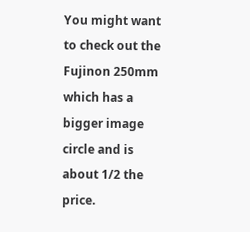You might want to check out the Fujinon 250mm which has a bigger image circle and is about 1/2 the price.